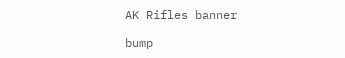AK Rifles banner

bump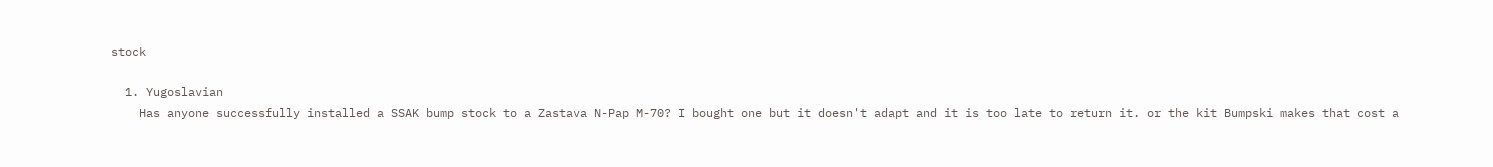stock

  1. Yugoslavian
    Has anyone successfully installed a SSAK bump stock to a Zastava N-Pap M-70? I bought one but it doesn't adapt and it is too late to return it. or the kit Bumpski makes that cost a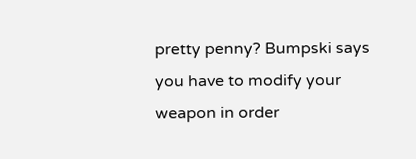pretty penny? Bumpski says you have to modify your weapon in order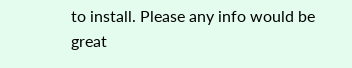to install. Please any info would be great